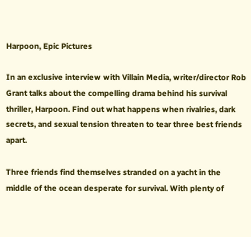Harpoon, Epic Pictures

In an exclusive interview with Villain Media, writer/director Rob Grant talks about the compelling drama behind his survival thriller, Harpoon. Find out what happens when rivalries, dark secrets, and sexual tension threaten to tear three best friends apart.

Three friends find themselves stranded on a yacht in the middle of the ocean desperate for survival. With plenty of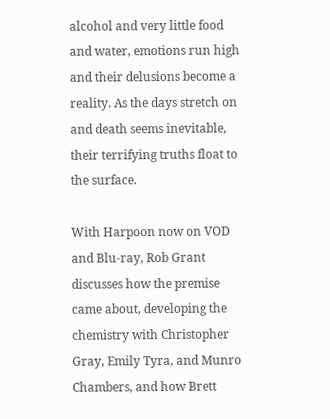alcohol and very little food and water, emotions run high and their delusions become a reality. As the days stretch on and death seems inevitable, their terrifying truths float to the surface.

With Harpoon now on VOD and Blu-ray, Rob Grant discusses how the premise came about, developing the chemistry with Christopher Gray, Emily Tyra, and Munro Chambers, and how Brett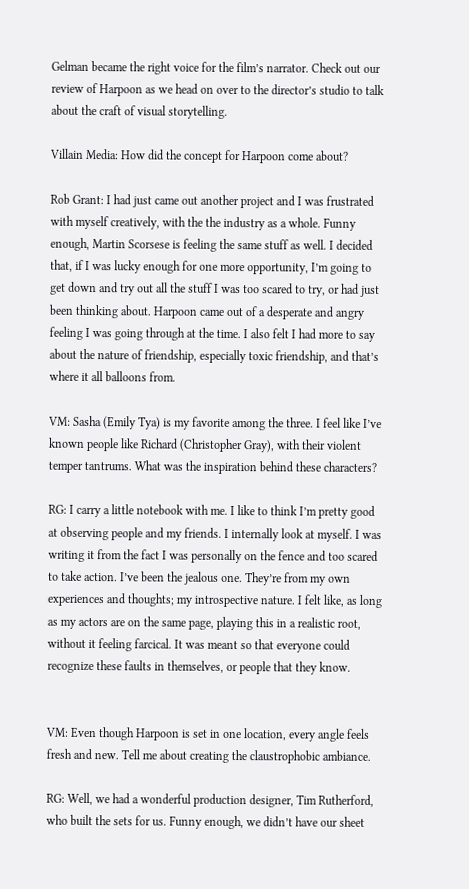Gelman became the right voice for the film’s narrator. Check out our review of Harpoon as we head on over to the director’s studio to talk about the craft of visual storytelling.

Villain Media: How did the concept for Harpoon come about?

Rob Grant: I had just came out another project and I was frustrated with myself creatively, with the the industry as a whole. Funny enough, Martin Scorsese is feeling the same stuff as well. I decided that, if I was lucky enough for one more opportunity, I’m going to get down and try out all the stuff I was too scared to try, or had just been thinking about. Harpoon came out of a desperate and angry feeling I was going through at the time. I also felt I had more to say about the nature of friendship, especially toxic friendship, and that’s where it all balloons from.

VM: Sasha (Emily Tya) is my favorite among the three. I feel like I’ve known people like Richard (Christopher Gray), with their violent temper tantrums. What was the inspiration behind these characters?

RG: I carry a little notebook with me. I like to think I’m pretty good at observing people and my friends. I internally look at myself. I was writing it from the fact I was personally on the fence and too scared to take action. I’ve been the jealous one. They’re from my own experiences and thoughts; my introspective nature. I felt like, as long as my actors are on the same page, playing this in a realistic root, without it feeling farcical. It was meant so that everyone could recognize these faults in themselves, or people that they know.


VM: Even though Harpoon is set in one location, every angle feels fresh and new. Tell me about creating the claustrophobic ambiance.

RG: Well, we had a wonderful production designer, Tim Rutherford, who built the sets for us. Funny enough, we didn’t have our sheet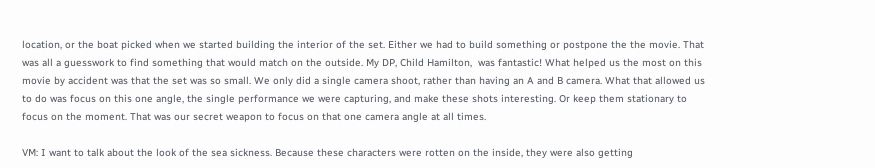location, or the boat picked when we started building the interior of the set. Either we had to build something or postpone the the movie. That was all a guesswork to find something that would match on the outside. My DP, Child Hamilton,  was fantastic! What helped us the most on this movie by accident was that the set was so small. We only did a single camera shoot, rather than having an A and B camera. What that allowed us to do was focus on this one angle, the single performance we were capturing, and make these shots interesting. Or keep them stationary to focus on the moment. That was our secret weapon to focus on that one camera angle at all times.

VM: I want to talk about the look of the sea sickness. Because these characters were rotten on the inside, they were also getting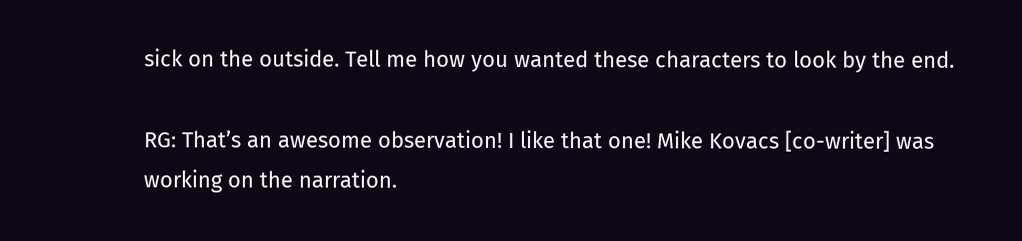sick on the outside. Tell me how you wanted these characters to look by the end.

RG: That’s an awesome observation! I like that one! Mike Kovacs [co-writer] was working on the narration.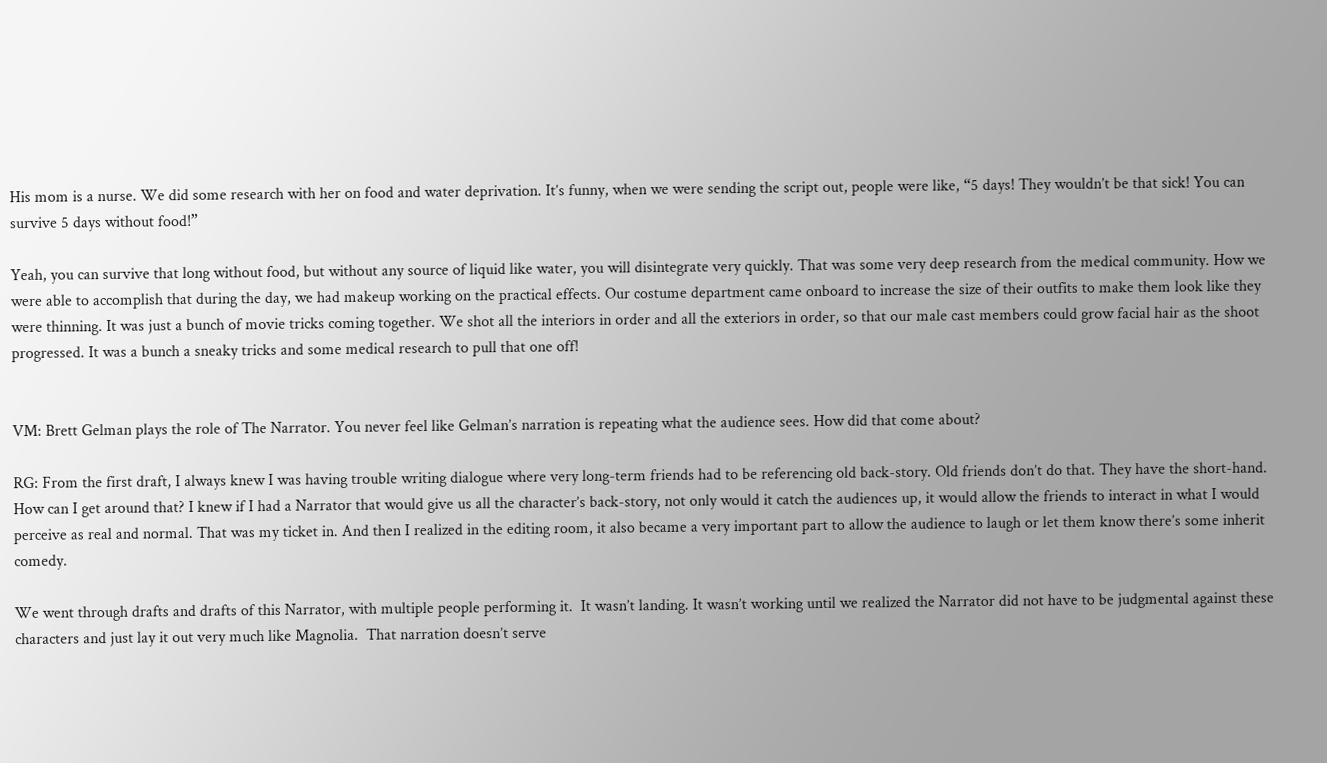His mom is a nurse. We did some research with her on food and water deprivation. It’s funny, when we were sending the script out, people were like, “5 days! They wouldn’t be that sick! You can survive 5 days without food!”

Yeah, you can survive that long without food, but without any source of liquid like water, you will disintegrate very quickly. That was some very deep research from the medical community. How we were able to accomplish that during the day, we had makeup working on the practical effects. Our costume department came onboard to increase the size of their outfits to make them look like they were thinning. It was just a bunch of movie tricks coming together. We shot all the interiors in order and all the exteriors in order, so that our male cast members could grow facial hair as the shoot progressed. It was a bunch a sneaky tricks and some medical research to pull that one off!


VM: Brett Gelman plays the role of The Narrator. You never feel like Gelman’s narration is repeating what the audience sees. How did that come about?

RG: From the first draft, I always knew I was having trouble writing dialogue where very long-term friends had to be referencing old back-story. Old friends don’t do that. They have the short-hand. How can I get around that? I knew if I had a Narrator that would give us all the character’s back-story, not only would it catch the audiences up, it would allow the friends to interact in what I would perceive as real and normal. That was my ticket in. And then I realized in the editing room, it also became a very important part to allow the audience to laugh or let them know there’s some inherit comedy.

We went through drafts and drafts of this Narrator, with multiple people performing it.  It wasn’t landing. It wasn’t working until we realized the Narrator did not have to be judgmental against these characters and just lay it out very much like Magnolia.  That narration doesn’t serve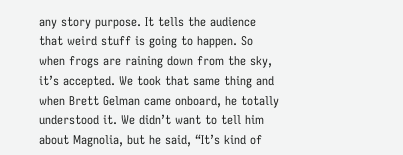any story purpose. It tells the audience that weird stuff is going to happen. So when frogs are raining down from the sky, it’s accepted. We took that same thing and when Brett Gelman came onboard, he totally understood it. We didn’t want to tell him about Magnolia, but he said, “It’s kind of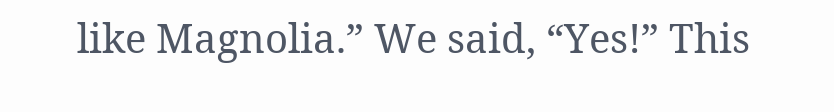like Magnolia.” We said, “Yes!” This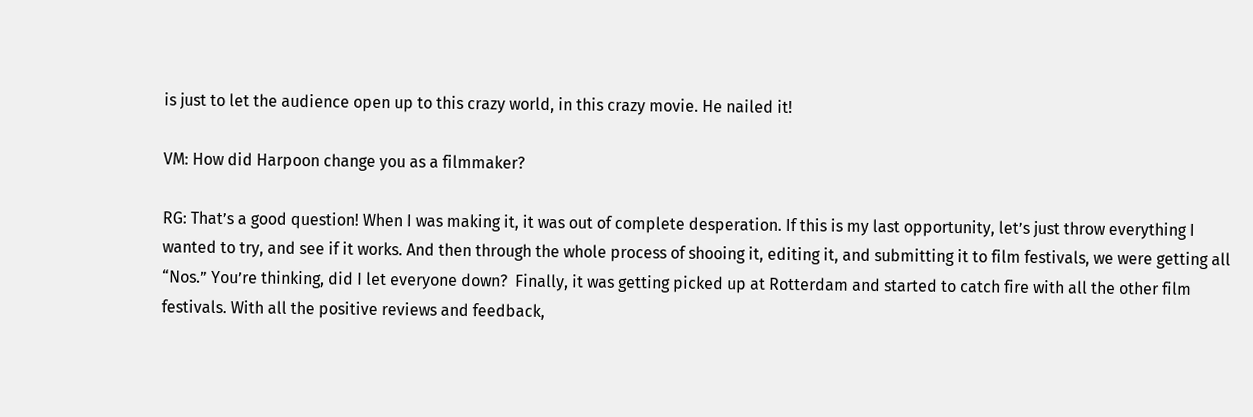is just to let the audience open up to this crazy world, in this crazy movie. He nailed it!

VM: How did Harpoon change you as a filmmaker?

RG: That’s a good question! When I was making it, it was out of complete desperation. If this is my last opportunity, let’s just throw everything I wanted to try, and see if it works. And then through the whole process of shooing it, editing it, and submitting it to film festivals, we were getting all “Nos.” You’re thinking, did I let everyone down?  Finally, it was getting picked up at Rotterdam and started to catch fire with all the other film festivals. With all the positive reviews and feedback,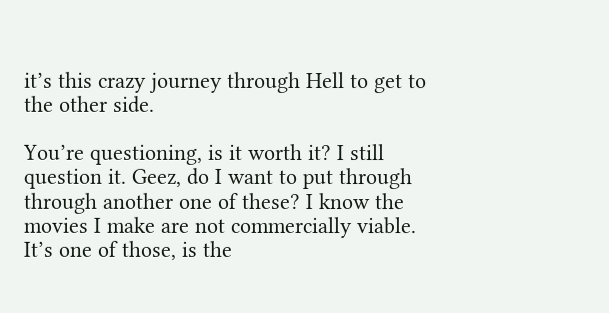it’s this crazy journey through Hell to get to the other side.

You’re questioning, is it worth it? I still question it. Geez, do I want to put through through another one of these? I know the movies I make are not commercially viable. It’s one of those, is the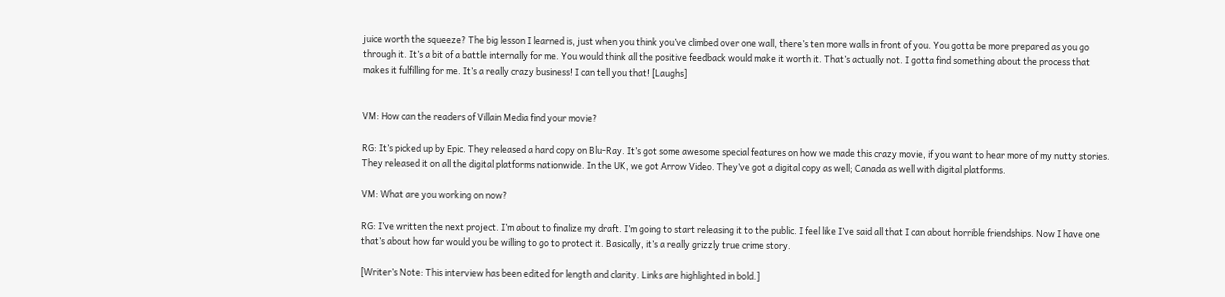juice worth the squeeze? The big lesson I learned is, just when you think you’ve climbed over one wall, there’s ten more walls in front of you. You gotta be more prepared as you go through it. It’s a bit of a battle internally for me. You would think all the positive feedback would make it worth it. That’s actually not. I gotta find something about the process that makes it fulfilling for me. It’s a really crazy business! I can tell you that! [Laughs]


VM: How can the readers of Villain Media find your movie?

RG: It’s picked up by Epic. They released a hard copy on Blu-Ray. It’s got some awesome special features on how we made this crazy movie, if you want to hear more of my nutty stories. They released it on all the digital platforms nationwide. In the UK, we got Arrow Video. They’ve got a digital copy as well; Canada as well with digital platforms.

VM: What are you working on now?

RG: I’ve written the next project. I’m about to finalize my draft. I’m going to start releasing it to the public. I feel like I’ve said all that I can about horrible friendships. Now I have one that’s about how far would you be willing to go to protect it. Basically, it’s a really grizzly true crime story.

[Writer’s Note: This interview has been edited for length and clarity. Links are highlighted in bold.]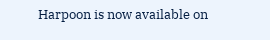Harpoon is now available on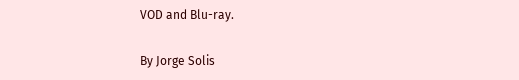VOD and Blu-ray.

By Jorge Solis